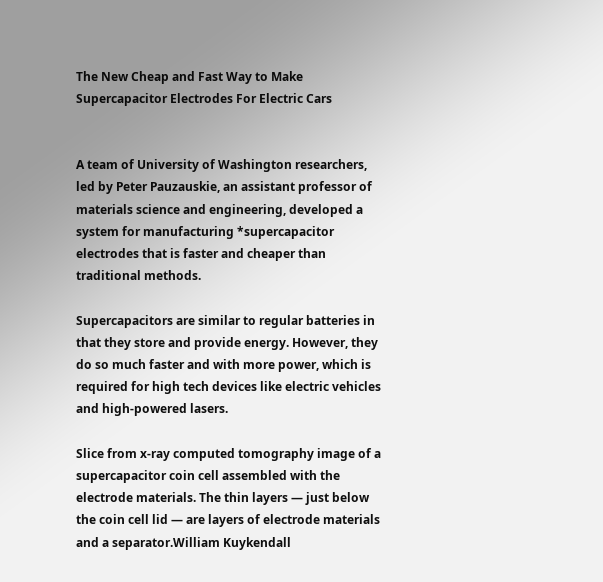The New Cheap and Fast Way to Make Supercapacitor Electrodes For Electric Cars


A team of University of Washington researchers, led by Peter Pauzauskie, an assistant professor of materials science and engineering, developed a system for manufacturing *supercapacitor electrodes that is faster and cheaper than traditional methods.

Supercapacitors are similar to regular batteries in that they store and provide energy. However, they do so much faster and with more power, which is required for high tech devices like electric vehicles and high-powered lasers.

Slice from x-ray computed tomography image of a supercapacitor coin cell assembled with the electrode materials. The thin layers — just below the coin cell lid — are layers of electrode materials and a separator.William Kuykendall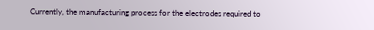Currently, the manufacturing process for the electrodes required to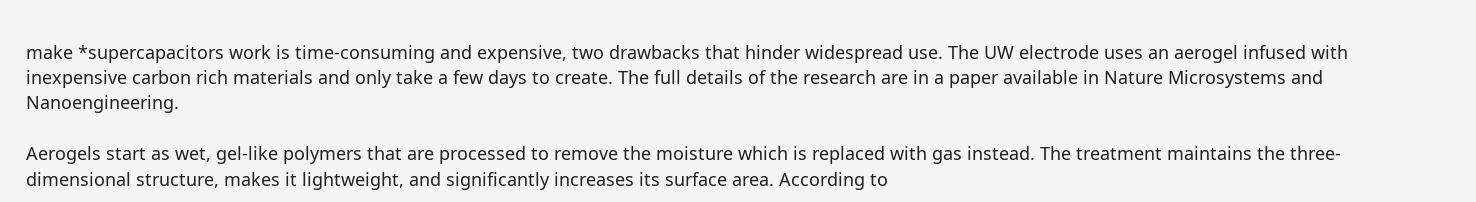make *supercapacitors work is time-consuming and expensive, two drawbacks that hinder widespread use. The UW electrode uses an aerogel infused with inexpensive carbon rich materials and only take a few days to create. The full details of the research are in a paper available in Nature Microsystems and Nanoengineering.

Aerogels start as wet, gel-like polymers that are processed to remove the moisture which is replaced with gas instead. The treatment maintains the three-dimensional structure, makes it lightweight, and significantly increases its surface area. According to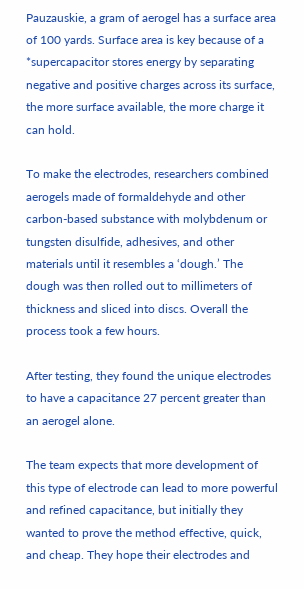Pauzauskie, a gram of aerogel has a surface area of 100 yards. Surface area is key because of a *supercapacitor stores energy by separating negative and positive charges across its surface, the more surface available, the more charge it can hold.

To make the electrodes, researchers combined aerogels made of formaldehyde and other carbon-based substance with molybdenum or tungsten disulfide, adhesives, and other materials until it resembles a ‘dough.’ The dough was then rolled out to millimeters of thickness and sliced into discs. Overall the process took a few hours.

After testing, they found the unique electrodes to have a capacitance 27 percent greater than an aerogel alone.

The team expects that more development of this type of electrode can lead to more powerful and refined capacitance, but initially they wanted to prove the method effective, quick, and cheap. They hope their electrodes and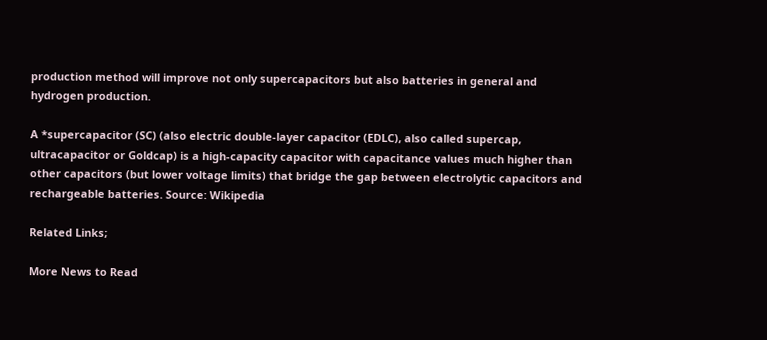production method will improve not only supercapacitors but also batteries in general and hydrogen production.

A *supercapacitor (SC) (also electric double-layer capacitor (EDLC), also called supercap, ultracapacitor or Goldcap) is a high-capacity capacitor with capacitance values much higher than other capacitors (but lower voltage limits) that bridge the gap between electrolytic capacitors and rechargeable batteries. Source: Wikipedia

Related Links;

More News to Read